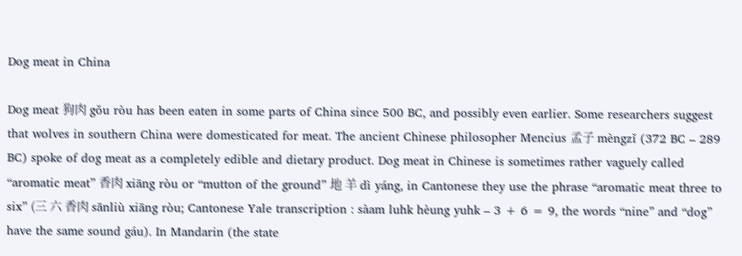Dog meat in China

Dog meat 狗肉 gǒu ròu has been eaten in some parts of China since 500 BC, and possibly even earlier. Some researchers suggest that wolves in southern China were domesticated for meat. The ancient Chinese philosopher Mencius 孟子 mèngzǐ (372 BC – 289 BC) spoke of dog meat as a completely edible and dietary product. Dog meat in Chinese is sometimes rather vaguely called “aromatic meat” 香肉 xiāng ròu or “mutton of the ground” 地 羊 dì yáng, in Cantonese they use the phrase “aromatic meat three to six” (三 六 香肉 sānliù xiāng ròu; Cantonese Yale transcription : sàam luhk hèung yuhk – 3 + 6 = 9, the words “nine” and “dog” have the same sound gáu). In Mandarin (the state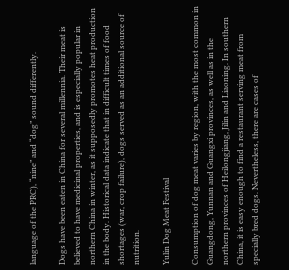language of the PRC), “nine” and “dog” sound differently.

Dogs have been eaten in China for several millennia. Their meat is believed to have medicinal properties, and is especially popular in northern China in winter, as it supposedly promotes heat production in the body. Historical data indicate that in difficult times of food shortages (war, crop failure), dogs served as an additional source of nutrition.

Yulin Dog Meat Festival

Consumption of dog meat varies by region, with the most common in Guangdong, Yunnan and Guangxi provinces, as well as in the northern provinces of Heilongjiang, Jilin and Liaoning. In southern China, it is easy enough to find a restaurant serving meat from specially bred dogs. Nevertheless, there are cases of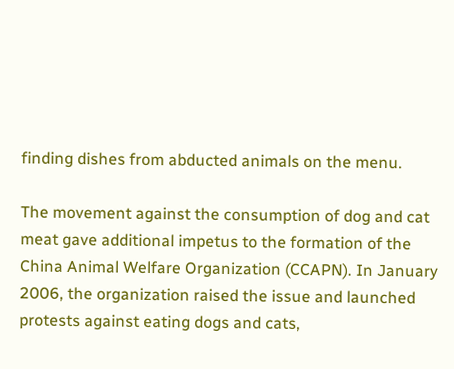finding dishes from abducted animals on the menu.

The movement against the consumption of dog and cat meat gave additional impetus to the formation of the China Animal Welfare Organization (CCAPN). In January 2006, the organization raised the issue and launched protests against eating dogs and cats,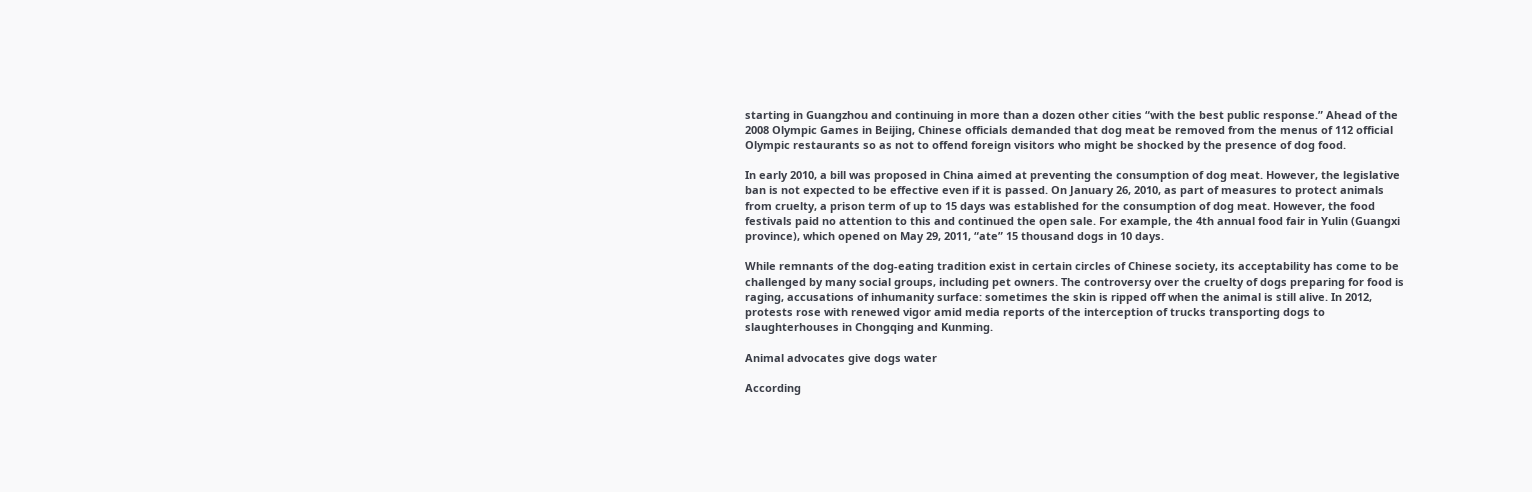starting in Guangzhou and continuing in more than a dozen other cities “with the best public response.” Ahead of the 2008 Olympic Games in Beijing, Chinese officials demanded that dog meat be removed from the menus of 112 official Olympic restaurants so as not to offend foreign visitors who might be shocked by the presence of dog food.

In early 2010, a bill was proposed in China aimed at preventing the consumption of dog meat. However, the legislative ban is not expected to be effective even if it is passed. On January 26, 2010, as part of measures to protect animals from cruelty, a prison term of up to 15 days was established for the consumption of dog meat. However, the food festivals paid no attention to this and continued the open sale. For example, the 4th annual food fair in Yulin (Guangxi province), which opened on May 29, 2011, “ate” 15 thousand dogs in 10 days.

While remnants of the dog-eating tradition exist in certain circles of Chinese society, its acceptability has come to be challenged by many social groups, including pet owners. The controversy over the cruelty of dogs preparing for food is raging, accusations of inhumanity surface: sometimes the skin is ripped off when the animal is still alive. In 2012, protests rose with renewed vigor amid media reports of the interception of trucks transporting dogs to slaughterhouses in Chongqing and Kunming.

Animal advocates give dogs water

According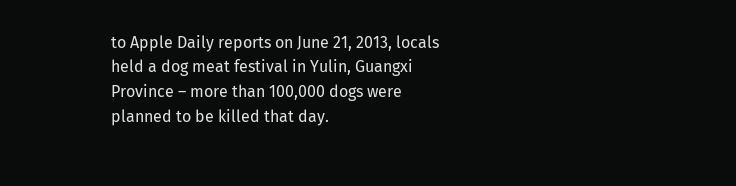to Apple Daily reports on June 21, 2013, locals held a dog meat festival in Yulin, Guangxi Province – more than 100,000 dogs were planned to be killed that day.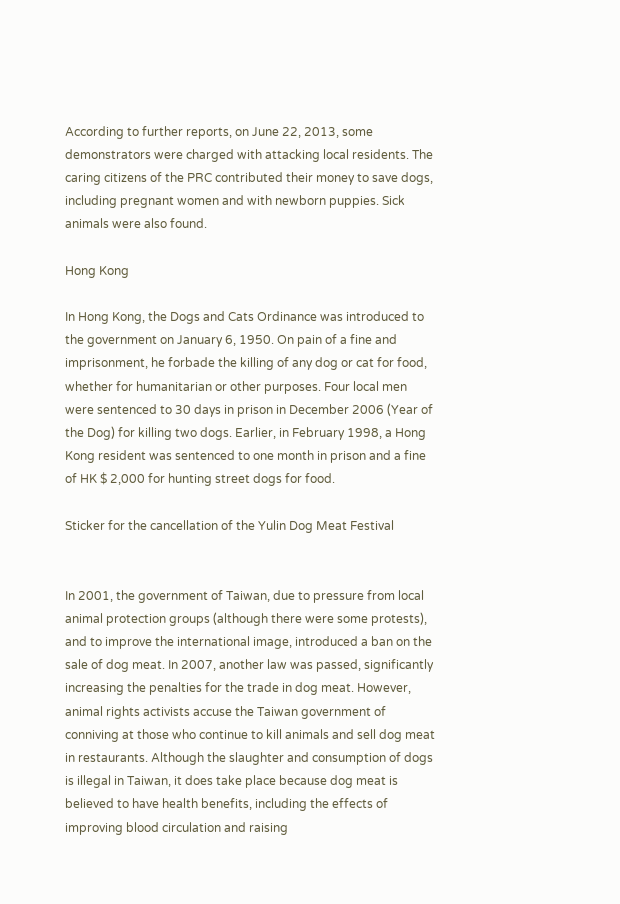According to further reports, on June 22, 2013, some demonstrators were charged with attacking local residents. The caring citizens of the PRC contributed their money to save dogs, including pregnant women and with newborn puppies. Sick animals were also found.

Hong Kong

In Hong Kong, the Dogs and Cats Ordinance was introduced to the government on January 6, 1950. On pain of a fine and imprisonment, he forbade the killing of any dog or cat for food, whether for humanitarian or other purposes. Four local men were sentenced to 30 days in prison in December 2006 (Year of the Dog) for killing two dogs. Earlier, in February 1998, a Hong Kong resident was sentenced to one month in prison and a fine of HK $ 2,000 for hunting street dogs for food.

Sticker for the cancellation of the Yulin Dog Meat Festival


In 2001, the government of Taiwan, due to pressure from local animal protection groups (although there were some protests), and to improve the international image, introduced a ban on the sale of dog meat. In 2007, another law was passed, significantly increasing the penalties for the trade in dog meat. However, animal rights activists accuse the Taiwan government of conniving at those who continue to kill animals and sell dog meat in restaurants. Although the slaughter and consumption of dogs is illegal in Taiwan, it does take place because dog meat is believed to have health benefits, including the effects of improving blood circulation and raising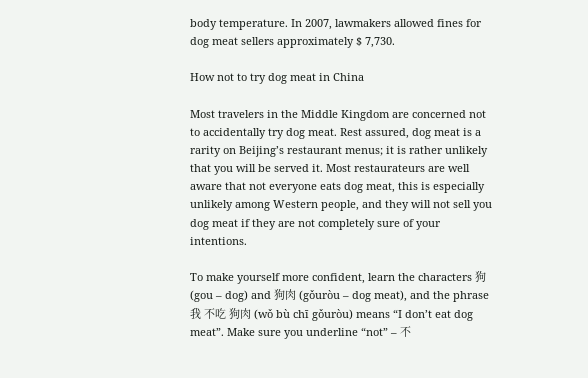body temperature. In 2007, lawmakers allowed fines for dog meat sellers approximately $ 7,730.

How not to try dog meat in China

Most travelers in the Middle Kingdom are concerned not to accidentally try dog meat. Rest assured, dog meat is a rarity on Beijing’s restaurant menus; it is rather unlikely that you will be served it. Most restaurateurs are well aware that not everyone eats dog meat, this is especially unlikely among Western people, and they will not sell you dog meat if they are not completely sure of your intentions.

To make yourself more confident, learn the characters 狗 (gou – dog) and 狗肉 (gǒuròu – dog meat), and the phrase 我 不吃 狗肉 (wǒ bù chī gǒuròu) means “I don’t eat dog meat”. Make sure you underline “not” – 不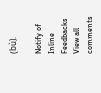(bù).

Notify of
Inline Feedbacks
View all comments